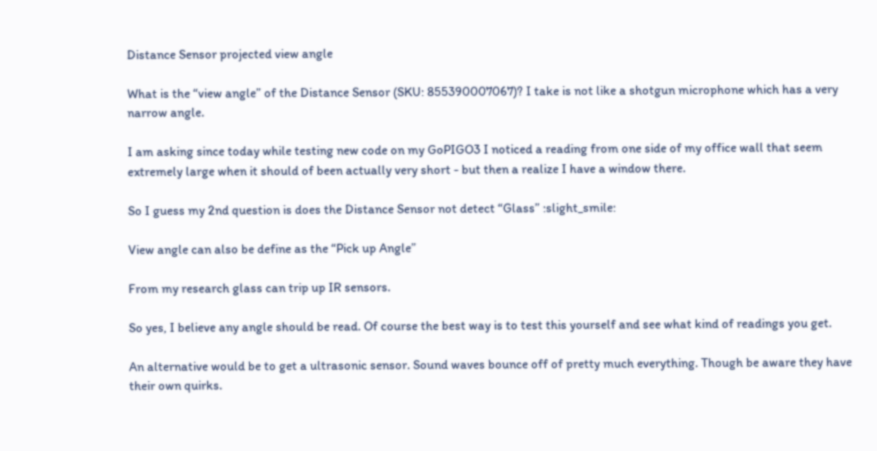Distance Sensor projected view angle

What is the “view angle” of the Distance Sensor (SKU: 855390007067)? I take is not like a shotgun microphone which has a very narrow angle.

I am asking since today while testing new code on my GoPIGO3 I noticed a reading from one side of my office wall that seem extremely large when it should of been actually very short - but then a realize I have a window there.

So I guess my 2nd question is does the Distance Sensor not detect “Glass” :slight_smile:

View angle can also be define as the “Pick up Angle”

From my research glass can trip up IR sensors.

So yes, I believe any angle should be read. Of course the best way is to test this yourself and see what kind of readings you get.

An alternative would be to get a ultrasonic sensor. Sound waves bounce off of pretty much everything. Though be aware they have their own quirks.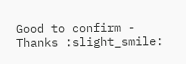Good to confirm - Thanks :slight_smile: